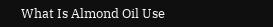What Is Almond Oil Use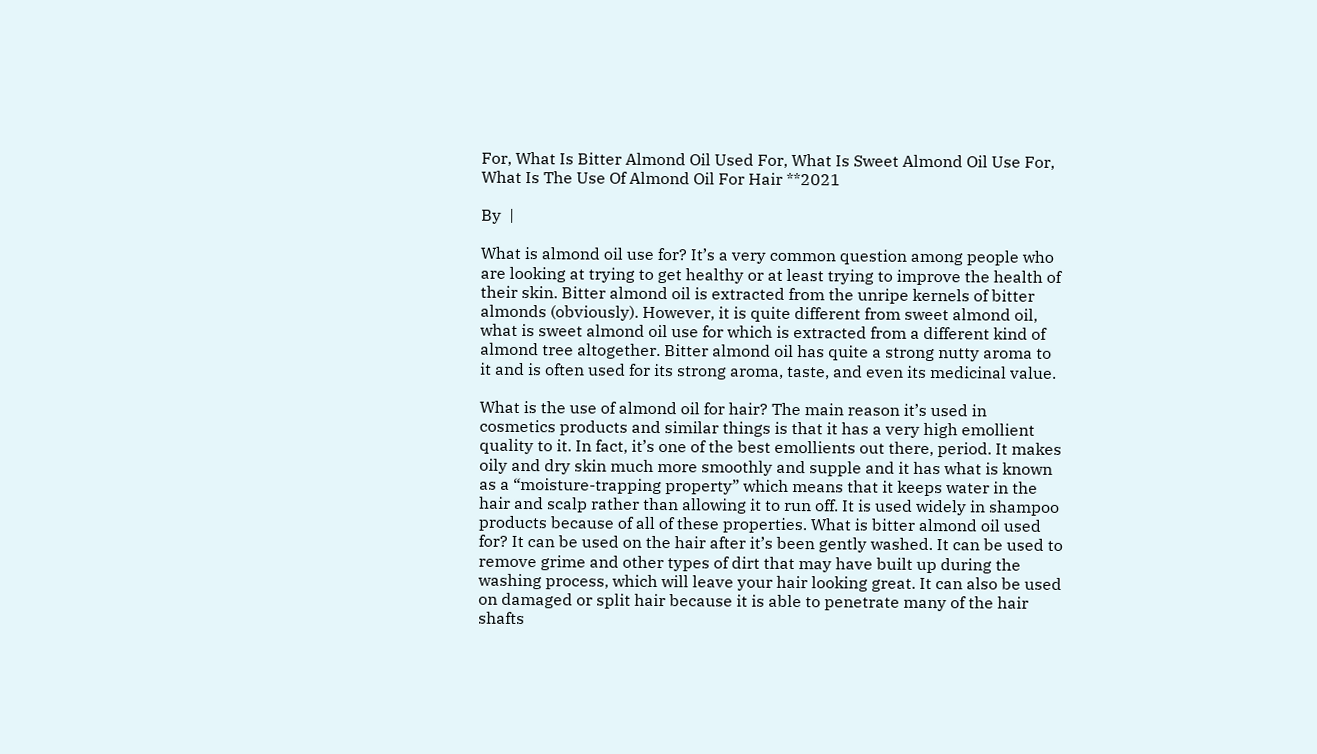For, What Is Bitter Almond Oil Used For, What Is Sweet Almond Oil Use For, What Is The Use Of Almond Oil For Hair **2021

By  |

What is almond oil use for? It’s a very common question among people who are looking at trying to get healthy or at least trying to improve the health of their skin. Bitter almond oil is extracted from the unripe kernels of bitter almonds (obviously). However, it is quite different from sweet almond oil, what is sweet almond oil use for which is extracted from a different kind of almond tree altogether. Bitter almond oil has quite a strong nutty aroma to it and is often used for its strong aroma, taste, and even its medicinal value.

What is the use of almond oil for hair? The main reason it’s used in cosmetics products and similar things is that it has a very high emollient quality to it. In fact, it’s one of the best emollients out there, period. It makes oily and dry skin much more smoothly and supple and it has what is known as a “moisture-trapping property” which means that it keeps water in the hair and scalp rather than allowing it to run off. It is used widely in shampoo products because of all of these properties. What is bitter almond oil used for? It can be used on the hair after it’s been gently washed. It can be used to remove grime and other types of dirt that may have built up during the washing process, which will leave your hair looking great. It can also be used on damaged or split hair because it is able to penetrate many of the hair shafts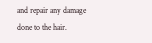and repair any damage done to the hair.